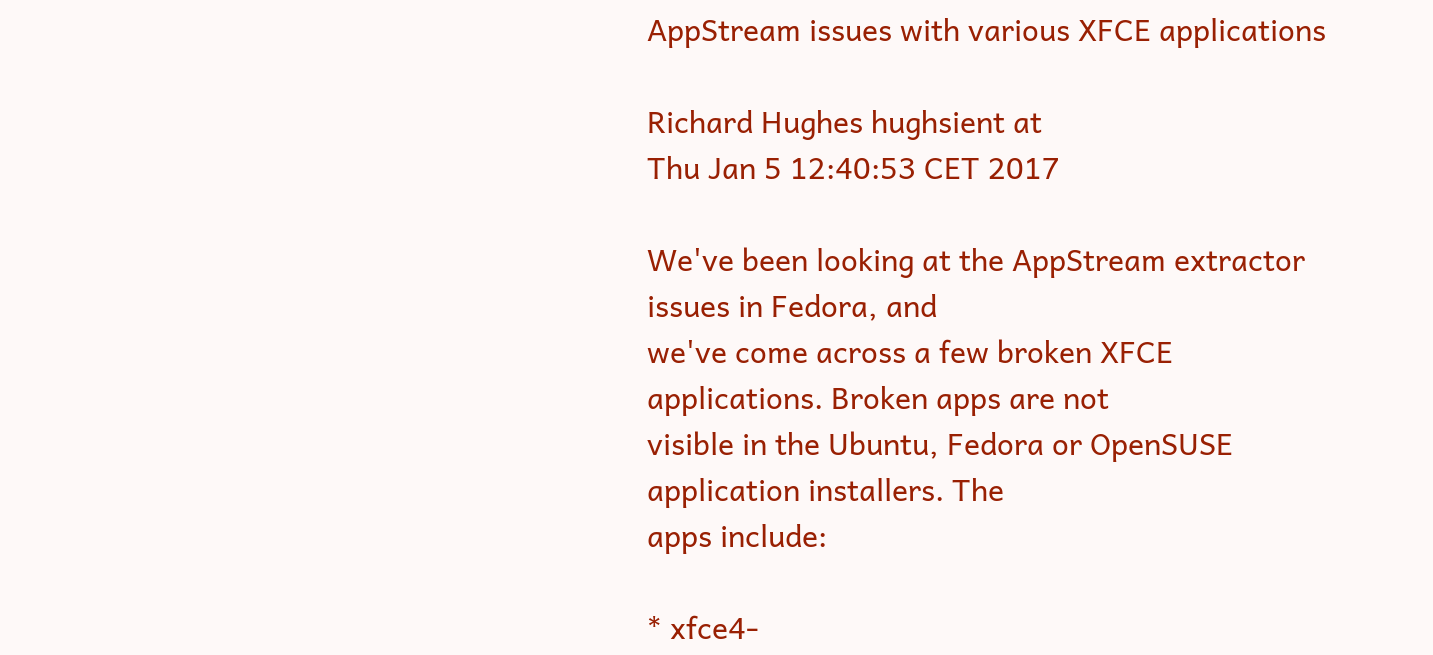AppStream issues with various XFCE applications

Richard Hughes hughsient at
Thu Jan 5 12:40:53 CET 2017

We've been looking at the AppStream extractor issues in Fedora, and
we've come across a few broken XFCE applications. Broken apps are not
visible in the Ubuntu, Fedora or OpenSUSE application installers. The
apps include:

* xfce4-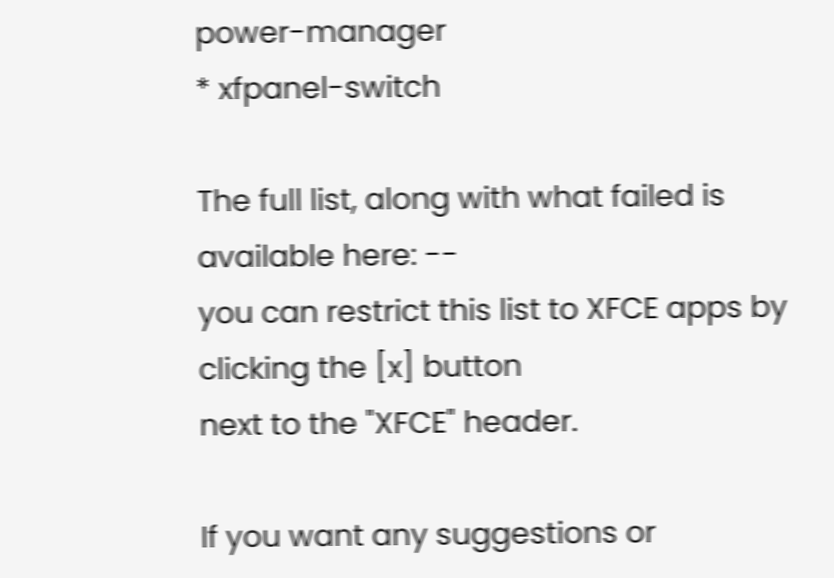power-manager
* xfpanel-switch

The full list, along with what failed is available here: --
you can restrict this list to XFCE apps by clicking the [x] button
next to the "XFCE" header.

If you want any suggestions or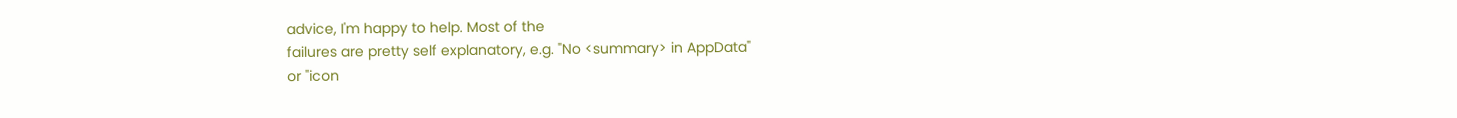advice, I'm happy to help. Most of the
failures are pretty self explanatory, e.g. "No <summary> in AppData"
or "icon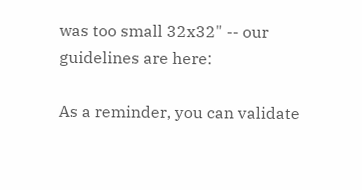was too small 32x32" -- our guidelines are here:

As a reminder, you can validate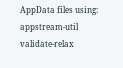AppData files using: appstream-util
validate-relax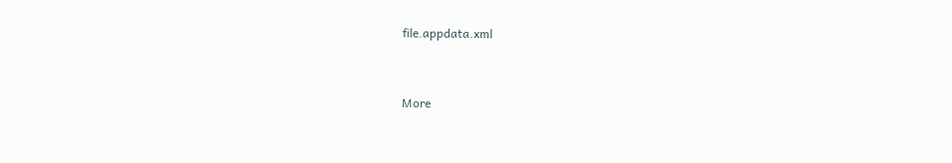file.appdata.xml



More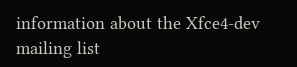information about the Xfce4-dev mailing list